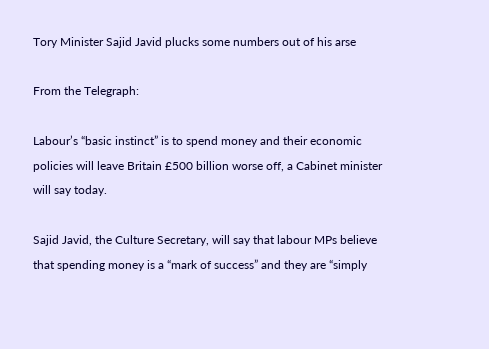Tory Minister Sajid Javid plucks some numbers out of his arse

From the Telegraph:

Labour’s “basic instinct” is to spend money and their economic policies will leave Britain £500 billion worse off, a Cabinet minister will say today.

Sajid Javid, the Culture Secretary, will say that labour MPs believe that spending money is a “mark of success” and they are “simply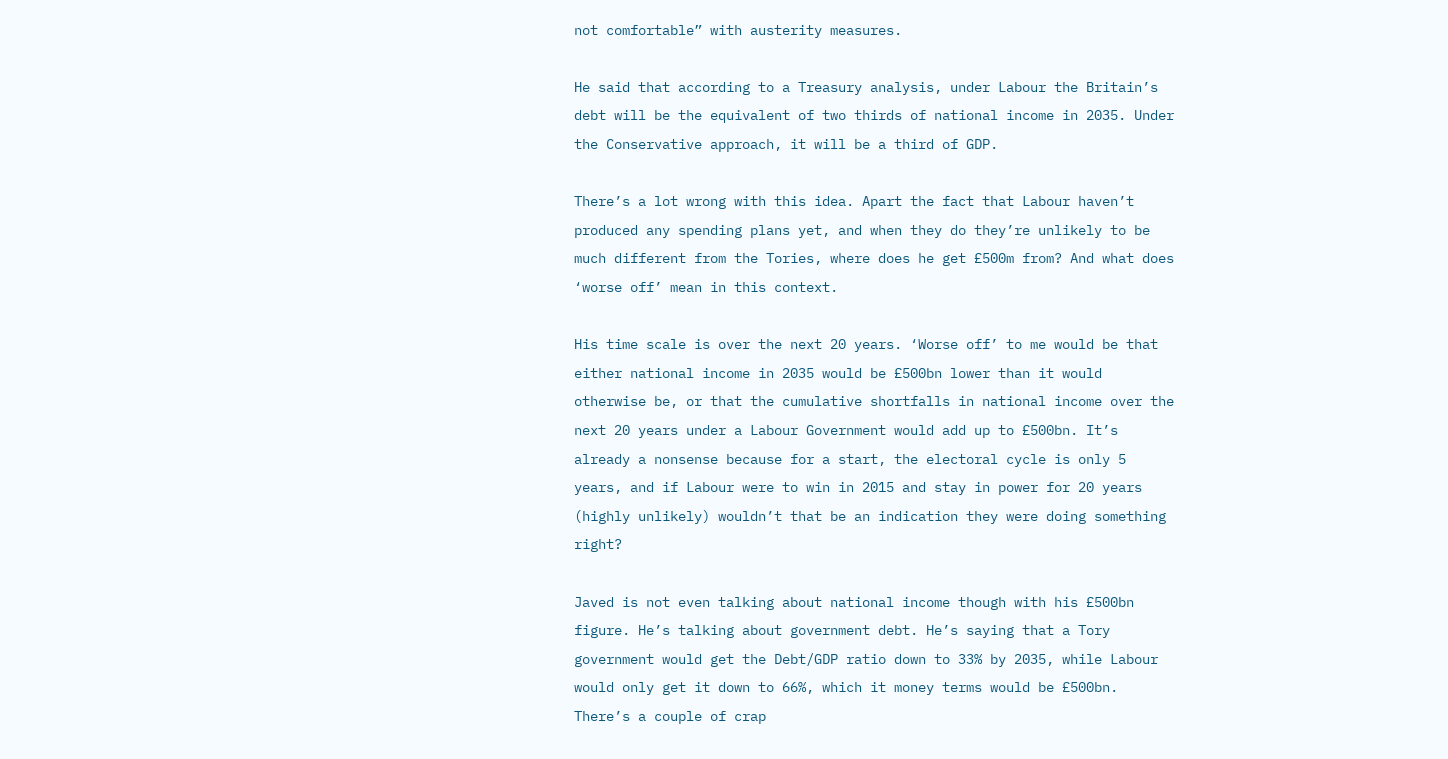not comfortable” with austerity measures.

He said that according to a Treasury analysis, under Labour the Britain’s debt will be the equivalent of two thirds of national income in 2035. Under the Conservative approach, it will be a third of GDP.

There’s a lot wrong with this idea. Apart the fact that Labour haven’t produced any spending plans yet, and when they do they’re unlikely to be much different from the Tories, where does he get £500m from? And what does ‘worse off’ mean in this context.

His time scale is over the next 20 years. ‘Worse off’ to me would be that either national income in 2035 would be £500bn lower than it would otherwise be, or that the cumulative shortfalls in national income over the next 20 years under a Labour Government would add up to £500bn. It’s already a nonsense because for a start, the electoral cycle is only 5 years, and if Labour were to win in 2015 and stay in power for 20 years (highly unlikely) wouldn’t that be an indication they were doing something right?

Javed is not even talking about national income though with his £500bn figure. He’s talking about government debt. He’s saying that a Tory government would get the Debt/GDP ratio down to 33% by 2035, while Labour would only get it down to 66%, which it money terms would be £500bn. There’s a couple of crap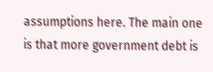assumptions here. The main one is that more government debt is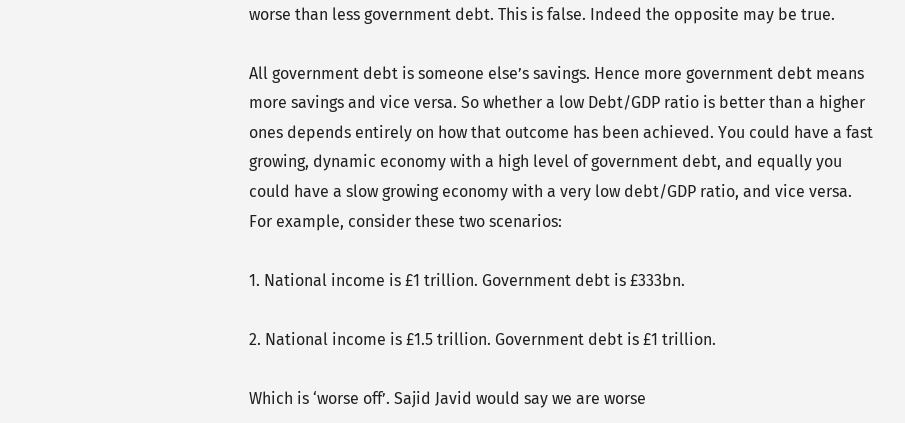worse than less government debt. This is false. Indeed the opposite may be true.

All government debt is someone else’s savings. Hence more government debt means more savings and vice versa. So whether a low Debt/GDP ratio is better than a higher ones depends entirely on how that outcome has been achieved. You could have a fast growing, dynamic economy with a high level of government debt, and equally you could have a slow growing economy with a very low debt/GDP ratio, and vice versa. For example, consider these two scenarios:

1. National income is £1 trillion. Government debt is £333bn.

2. National income is £1.5 trillion. Government debt is £1 trillion.

Which is ‘worse off’. Sajid Javid would say we are worse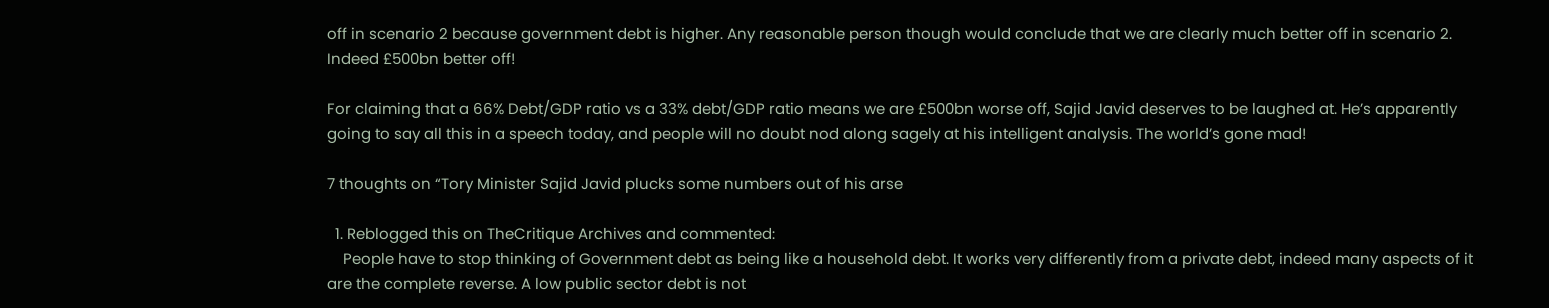off in scenario 2 because government debt is higher. Any reasonable person though would conclude that we are clearly much better off in scenario 2. Indeed £500bn better off!

For claiming that a 66% Debt/GDP ratio vs a 33% debt/GDP ratio means we are £500bn worse off, Sajid Javid deserves to be laughed at. He’s apparently going to say all this in a speech today, and people will no doubt nod along sagely at his intelligent analysis. The world’s gone mad!

7 thoughts on “Tory Minister Sajid Javid plucks some numbers out of his arse

  1. Reblogged this on TheCritique Archives and commented:
    People have to stop thinking of Government debt as being like a household debt. It works very differently from a private debt, indeed many aspects of it are the complete reverse. A low public sector debt is not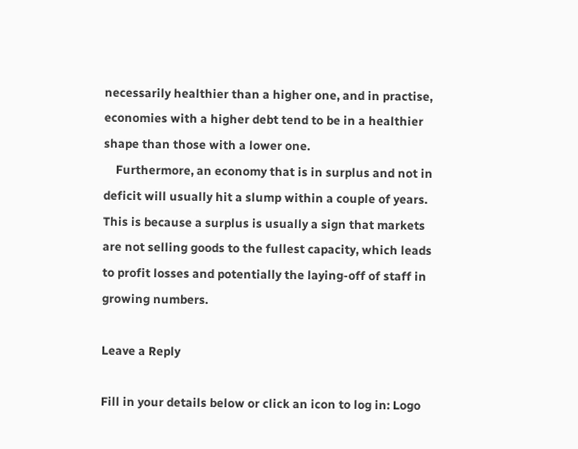necessarily healthier than a higher one, and in practise, economies with a higher debt tend to be in a healthier shape than those with a lower one.
    Furthermore, an economy that is in surplus and not in deficit will usually hit a slump within a couple of years. This is because a surplus is usually a sign that markets are not selling goods to the fullest capacity, which leads to profit losses and potentially the laying-off of staff in growing numbers.

Leave a Reply

Fill in your details below or click an icon to log in: Logo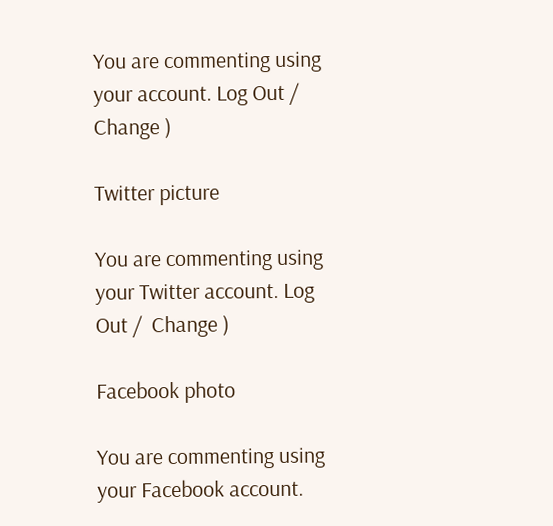You are commenting using your account. Log Out /  Change )

Twitter picture

You are commenting using your Twitter account. Log Out /  Change )

Facebook photo

You are commenting using your Facebook account.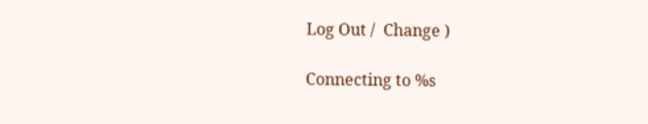Log Out /  Change )

Connecting to %s